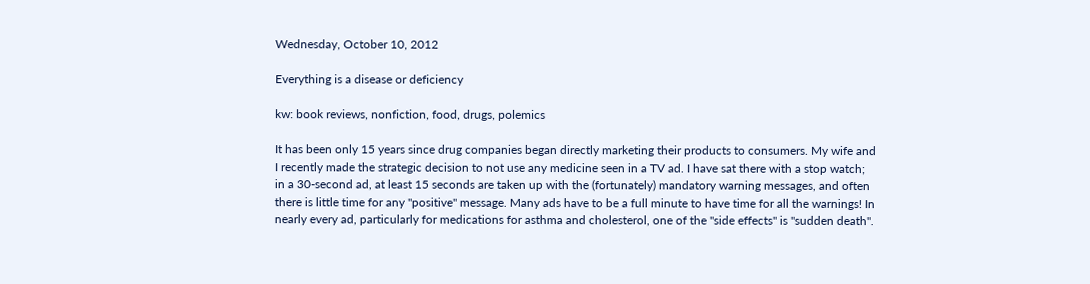Wednesday, October 10, 2012

Everything is a disease or deficiency

kw: book reviews, nonfiction, food, drugs, polemics

It has been only 15 years since drug companies began directly marketing their products to consumers. My wife and I recently made the strategic decision to not use any medicine seen in a TV ad. I have sat there with a stop watch; in a 30-second ad, at least 15 seconds are taken up with the (fortunately) mandatory warning messages, and often there is little time for any "positive" message. Many ads have to be a full minute to have time for all the warnings! In nearly every ad, particularly for medications for asthma and cholesterol, one of the "side effects" is "sudden death".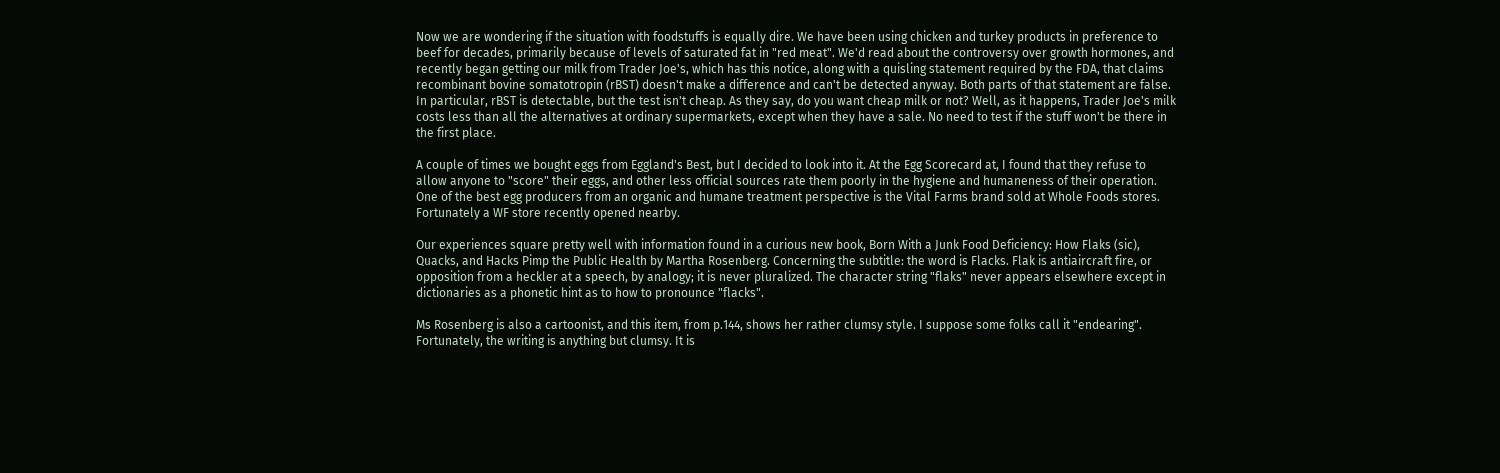Now we are wondering if the situation with foodstuffs is equally dire. We have been using chicken and turkey products in preference to beef for decades, primarily because of levels of saturated fat in "red meat". We'd read about the controversy over growth hormones, and recently began getting our milk from Trader Joe's, which has this notice, along with a quisling statement required by the FDA, that claims recombinant bovine somatotropin (rBST) doesn't make a difference and can't be detected anyway. Both parts of that statement are false. In particular, rBST is detectable, but the test isn't cheap. As they say, do you want cheap milk or not? Well, as it happens, Trader Joe's milk costs less than all the alternatives at ordinary supermarkets, except when they have a sale. No need to test if the stuff won't be there in the first place.

A couple of times we bought eggs from Eggland's Best, but I decided to look into it. At the Egg Scorecard at, I found that they refuse to allow anyone to "score" their eggs, and other less official sources rate them poorly in the hygiene and humaneness of their operation. One of the best egg producers from an organic and humane treatment perspective is the Vital Farms brand sold at Whole Foods stores. Fortunately a WF store recently opened nearby.

Our experiences square pretty well with information found in a curious new book, Born With a Junk Food Deficiency: How Flaks (sic), Quacks, and Hacks Pimp the Public Health by Martha Rosenberg. Concerning the subtitle: the word is Flacks. Flak is antiaircraft fire, or opposition from a heckler at a speech, by analogy; it is never pluralized. The character string "flaks" never appears elsewhere except in dictionaries as a phonetic hint as to how to pronounce "flacks".

Ms Rosenberg is also a cartoonist, and this item, from p.144, shows her rather clumsy style. I suppose some folks call it "endearing". Fortunately, the writing is anything but clumsy. It is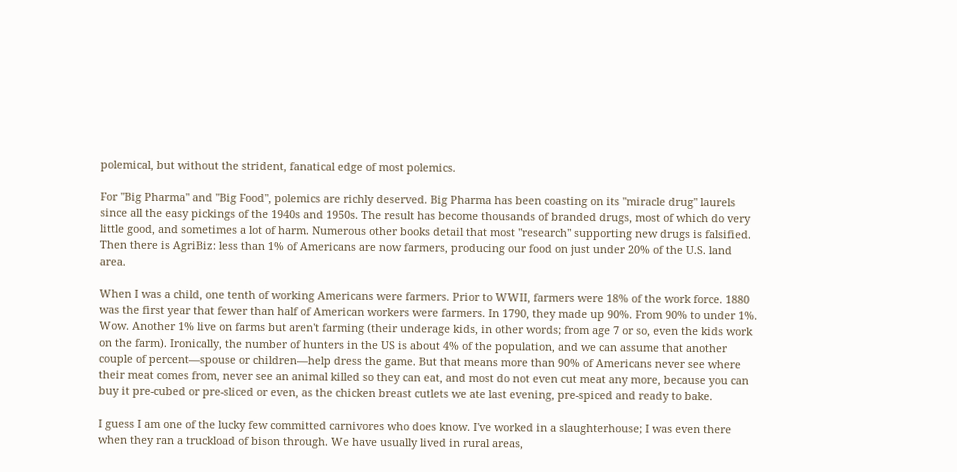polemical, but without the strident, fanatical edge of most polemics.

For "Big Pharma" and "Big Food", polemics are richly deserved. Big Pharma has been coasting on its "miracle drug" laurels since all the easy pickings of the 1940s and 1950s. The result has become thousands of branded drugs, most of which do very little good, and sometimes a lot of harm. Numerous other books detail that most "research" supporting new drugs is falsified. Then there is AgriBiz: less than 1% of Americans are now farmers, producing our food on just under 20% of the U.S. land area.

When I was a child, one tenth of working Americans were farmers. Prior to WWII, farmers were 18% of the work force. 1880 was the first year that fewer than half of American workers were farmers. In 1790, they made up 90%. From 90% to under 1%. Wow. Another 1% live on farms but aren't farming (their underage kids, in other words; from age 7 or so, even the kids work on the farm). Ironically, the number of hunters in the US is about 4% of the population, and we can assume that another couple of percent—spouse or children—help dress the game. But that means more than 90% of Americans never see where their meat comes from, never see an animal killed so they can eat, and most do not even cut meat any more, because you can buy it pre-cubed or pre-sliced or even, as the chicken breast cutlets we ate last evening, pre-spiced and ready to bake.

I guess I am one of the lucky few committed carnivores who does know. I've worked in a slaughterhouse; I was even there when they ran a truckload of bison through. We have usually lived in rural areas,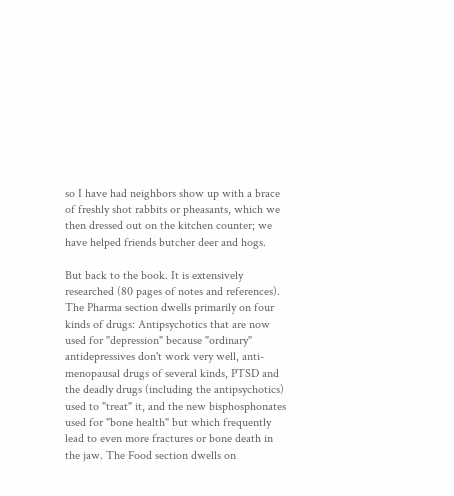so I have had neighbors show up with a brace of freshly shot rabbits or pheasants, which we then dressed out on the kitchen counter; we have helped friends butcher deer and hogs.

But back to the book. It is extensively researched (80 pages of notes and references). The Pharma section dwells primarily on four kinds of drugs: Antipsychotics that are now used for "depression" because "ordinary" antidepressives don't work very well, anti-menopausal drugs of several kinds, PTSD and the deadly drugs (including the antipsychotics) used to "treat" it, and the new bisphosphonates used for "bone health" but which frequently lead to even more fractures or bone death in the jaw. The Food section dwells on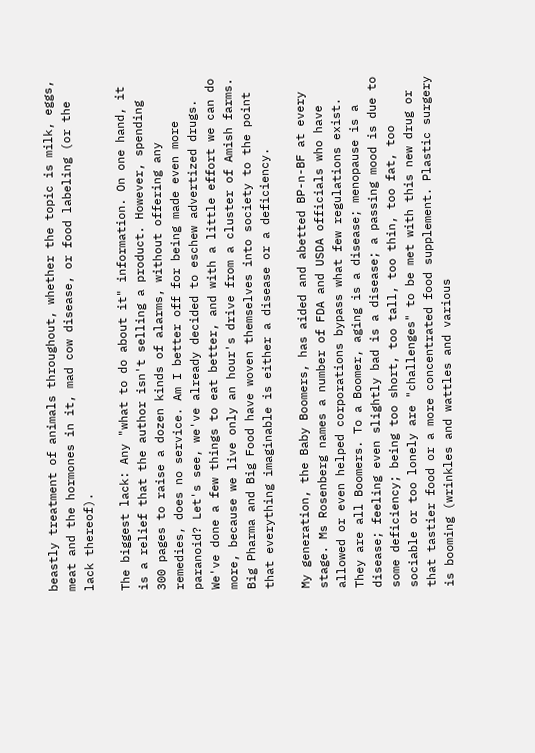beastly treatment of animals throughout, whether the topic is milk, eggs, meat and the hormones in it, mad cow disease, or food labeling (or the lack thereof).

The biggest lack: Any "what to do about it" information. On one hand, it is a relief that the author isn't selling a product. However, spending 300 pages to raise a dozen kinds of alarms, without offering any remedies, does no service. Am I better off for being made even more paranoid? Let's see, we've already decided to eschew advertized drugs. We've done a few things to eat better, and with a little effort we can do more, because we live only an hour's drive from a cluster of Amish farms. Big Pharma and Big Food have woven themselves into society to the point that everything imaginable is either a disease or a deficiency.

My generation, the Baby Boomers, has aided and abetted BP-n-BF at every stage. Ms Rosenberg names a number of FDA and USDA officials who have allowed or even helped corporations bypass what few regulations exist. They are all Boomers. To a Boomer, aging is a disease; menopause is a disease; feeling even slightly bad is a disease; a passing mood is due to some deficiency; being too short, too tall, too thin, too fat, too sociable or too lonely are "challenges" to be met with this new drug or that tastier food or a more concentrated food supplement. Plastic surgery is booming (wrinkles and wattles and various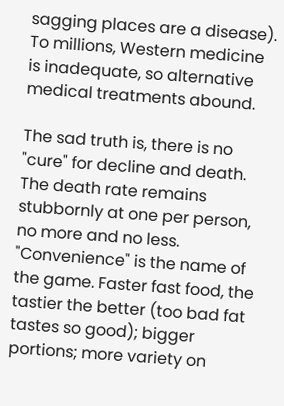sagging places are a disease). To millions, Western medicine is inadequate, so alternative medical treatments abound.

The sad truth is, there is no "cure" for decline and death. The death rate remains stubbornly at one per person, no more and no less. "Convenience" is the name of the game. Faster fast food, the tastier the better (too bad fat tastes so good); bigger portions; more variety on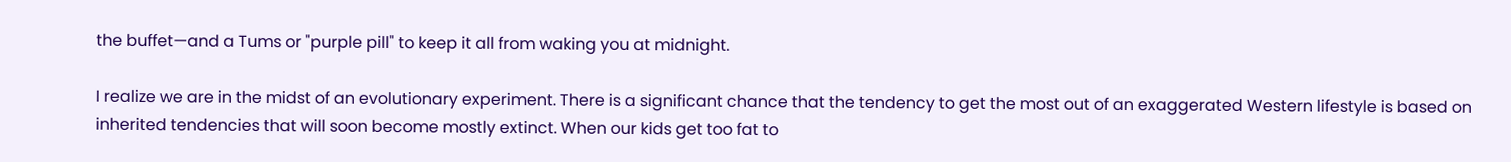the buffet—and a Tums or "purple pill" to keep it all from waking you at midnight.

I realize we are in the midst of an evolutionary experiment. There is a significant chance that the tendency to get the most out of an exaggerated Western lifestyle is based on inherited tendencies that will soon become mostly extinct. When our kids get too fat to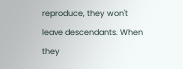reproduce, they won't leave descendants. When they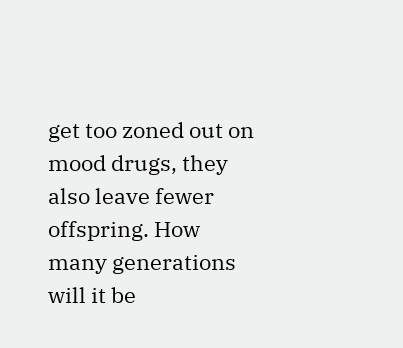get too zoned out on mood drugs, they also leave fewer offspring. How many generations will it be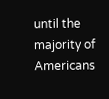until the majority of Americans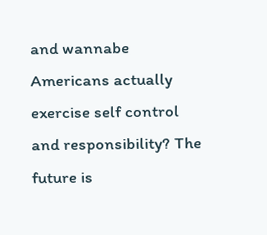and wannabe Americans actually exercise self control and responsibility? The future is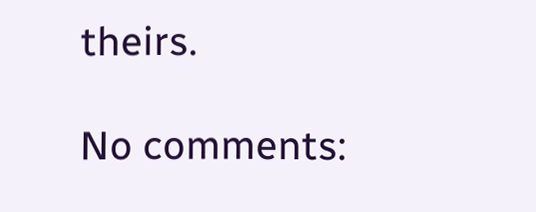theirs.

No comments: